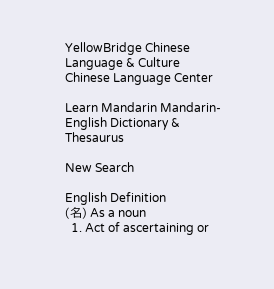YellowBridge Chinese Language & Culture
Chinese Language Center

Learn Mandarin Mandarin-English Dictionary & Thesaurus

New Search

English Definition
(名) As a noun
  1. Act of ascertaining or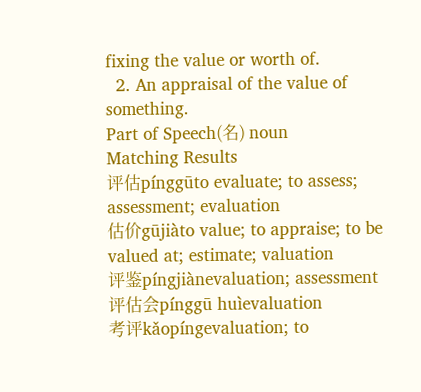fixing the value or worth of.
  2. An appraisal of the value of something.
Part of Speech(名) noun
Matching Results
评估pínggūto evaluate; to assess; assessment; evaluation
估价gūjiàto value; to appraise; to be valued at; estimate; valuation
评鉴píngjiànevaluation; assessment
评估会pínggū huìevaluation
考评kǎopíngevaluation; to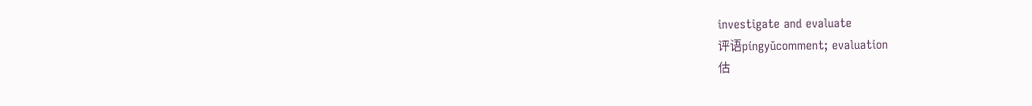investigate and evaluate
评语píngyǔcomment; evaluation
估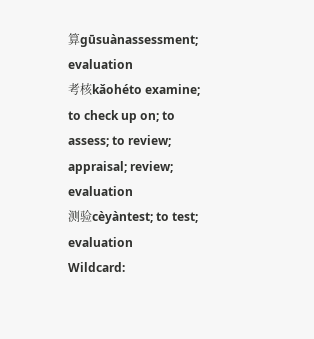算gūsuànassessment; evaluation
考核kǎohéto examine; to check up on; to assess; to review; appraisal; review; evaluation
测验cèyàntest; to test; evaluation
Wildcard: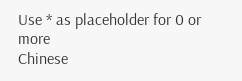Use * as placeholder for 0 or more
Chinese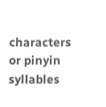characters or pinyin syllables